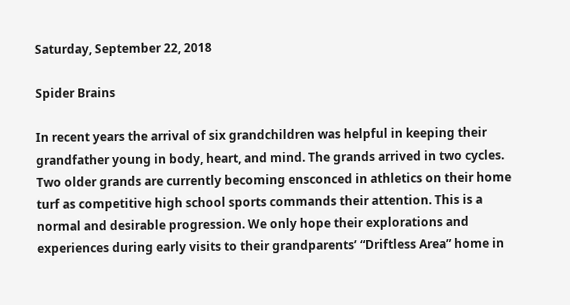Saturday, September 22, 2018

Spider Brains

In recent years the arrival of six grandchildren was helpful in keeping their grandfather young in body, heart, and mind. The grands arrived in two cycles. Two older grands are currently becoming ensconced in athletics on their home turf as competitive high school sports commands their attention. This is a normal and desirable progression. We only hope their explorations and experiences during early visits to their grandparents’ “Driftless Area” home in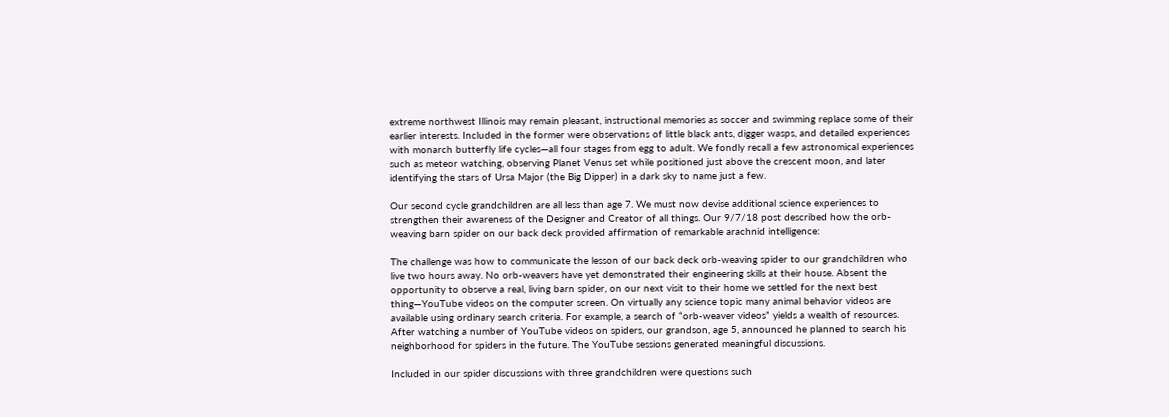extreme northwest Illinois may remain pleasant, instructional memories as soccer and swimming replace some of their earlier interests. Included in the former were observations of little black ants, digger wasps, and detailed experiences with monarch butterfly life cycles—all four stages from egg to adult. We fondly recall a few astronomical experiences such as meteor watching, observing Planet Venus set while positioned just above the crescent moon, and later identifying the stars of Ursa Major (the Big Dipper) in a dark sky to name just a few.

Our second cycle grandchildren are all less than age 7. We must now devise additional science experiences to strengthen their awareness of the Designer and Creator of all things. Our 9/7/18 post described how the orb-weaving barn spider on our back deck provided affirmation of remarkable arachnid intelligence:

The challenge was how to communicate the lesson of our back deck orb-weaving spider to our grandchildren who live two hours away. No orb-weavers have yet demonstrated their engineering skills at their house. Absent the opportunity to observe a real, living barn spider, on our next visit to their home we settled for the next best thing—YouTube videos on the computer screen. On virtually any science topic many animal behavior videos are available using ordinary search criteria. For example, a search of “orb-weaver videos” yields a wealth of resources. After watching a number of YouTube videos on spiders, our grandson, age 5, announced he planned to search his neighborhood for spiders in the future. The YouTube sessions generated meaningful discussions.

Included in our spider discussions with three grandchildren were questions such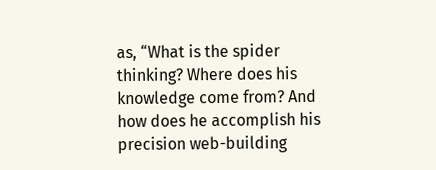as, “What is the spider thinking? Where does his knowledge come from? And how does he accomplish his precision web-building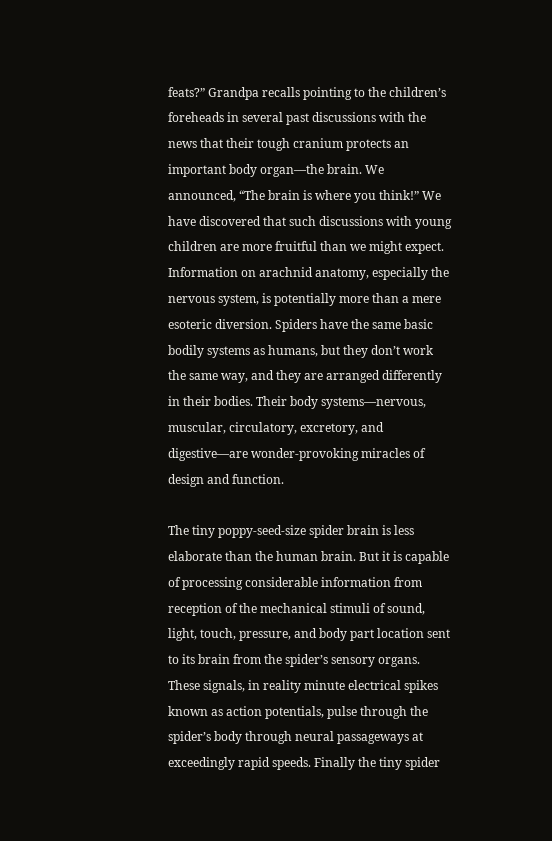feats?” Grandpa recalls pointing to the children’s foreheads in several past discussions with the news that their tough cranium protects an important body organ—the brain. We announced, “The brain is where you think!” We have discovered that such discussions with young children are more fruitful than we might expect. Information on arachnid anatomy, especially the nervous system, is potentially more than a mere esoteric diversion. Spiders have the same basic bodily systems as humans, but they don’t work the same way, and they are arranged differently in their bodies. Their body systems—nervous, muscular, circulatory, excretory, and digestive—are wonder-provoking miracles of design and function.

The tiny poppy-seed-size spider brain is less elaborate than the human brain. But it is capable of processing considerable information from reception of the mechanical stimuli of sound, light, touch, pressure, and body part location sent to its brain from the spider’s sensory organs. These signals, in reality minute electrical spikes known as action potentials, pulse through the spider’s body through neural passageways at exceedingly rapid speeds. Finally the tiny spider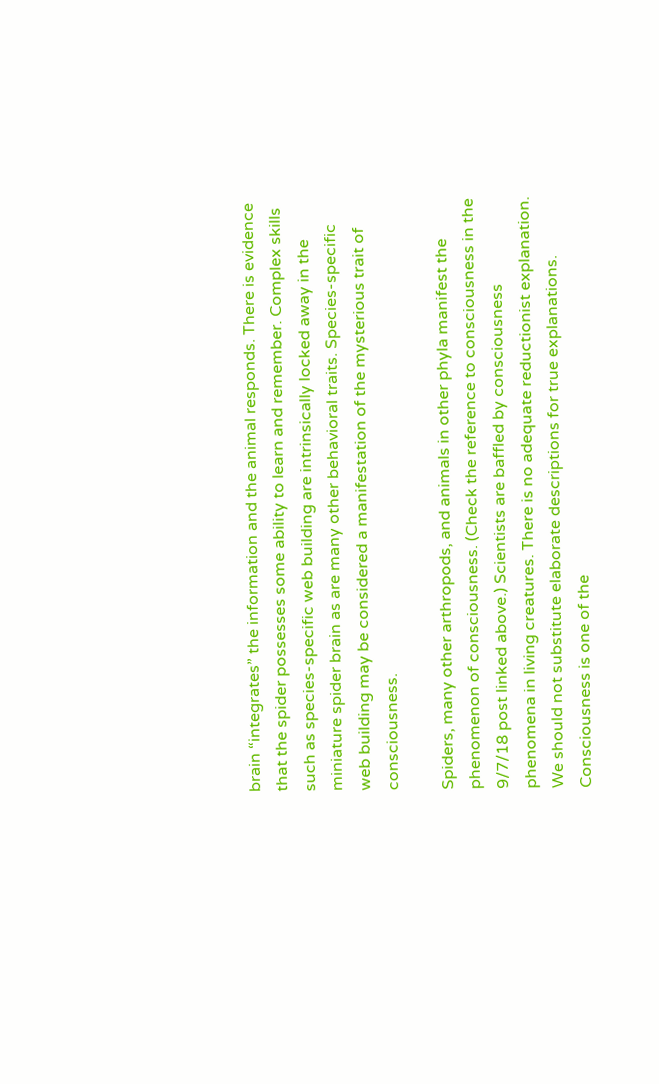brain “integrates” the information and the animal responds. There is evidence that the spider possesses some ability to learn and remember. Complex skills such as species-specific web building are intrinsically locked away in the miniature spider brain as are many other behavioral traits. Species-specific web building may be considered a manifestation of the mysterious trait of consciousness.

Spiders, many other arthropods, and animals in other phyla manifest the phenomenon of consciousness. (Check the reference to consciousness in the 9/7/18 post linked above.) Scientists are baffled by consciousness phenomena in living creatures. There is no adequate reductionist explanation. We should not substitute elaborate descriptions for true explanations. Consciousness is one of the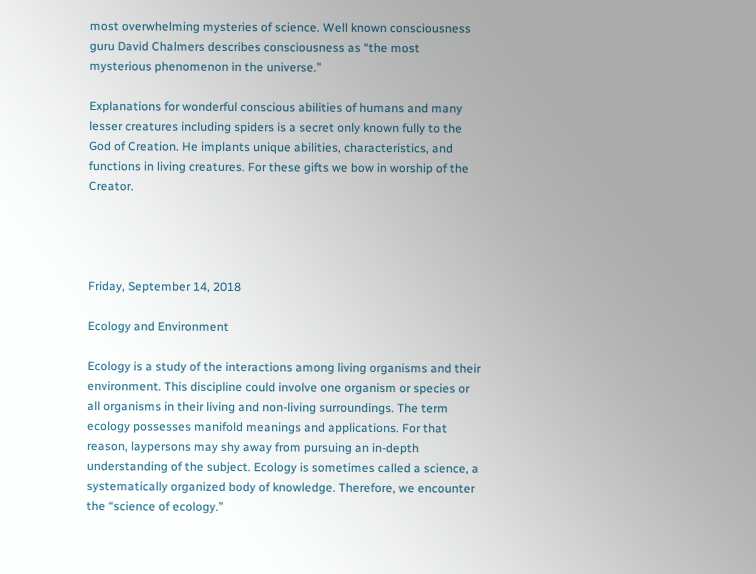most overwhelming mysteries of science. Well known consciousness guru David Chalmers describes consciousness as “the most mysterious phenomenon in the universe.”

Explanations for wonderful conscious abilities of humans and many lesser creatures including spiders is a secret only known fully to the God of Creation. He implants unique abilities, characteristics, and functions in living creatures. For these gifts we bow in worship of the Creator.




Friday, September 14, 2018

Ecology and Environment

Ecology is a study of the interactions among living organisms and their environment. This discipline could involve one organism or species or all organisms in their living and non-living surroundings. The term ecology possesses manifold meanings and applications. For that reason, laypersons may shy away from pursuing an in-depth understanding of the subject. Ecology is sometimes called a science, a systematically organized body of knowledge. Therefore, we encounter the “science of ecology.”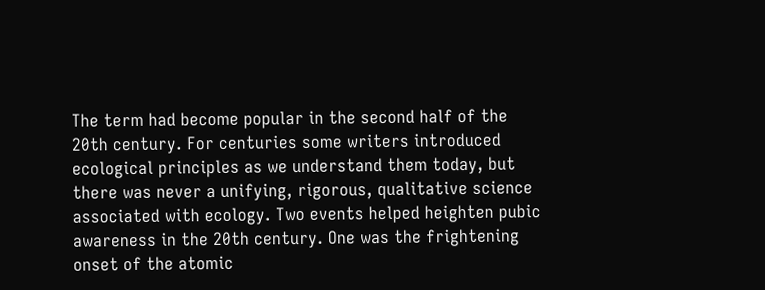The term had become popular in the second half of the 20th century. For centuries some writers introduced ecological principles as we understand them today, but there was never a unifying, rigorous, qualitative science associated with ecology. Two events helped heighten pubic awareness in the 20th century. One was the frightening onset of the atomic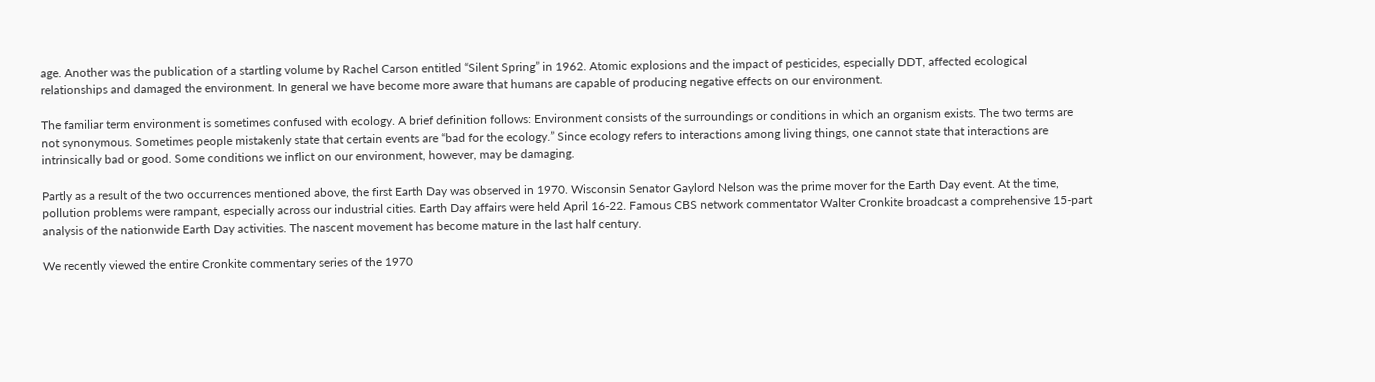age. Another was the publication of a startling volume by Rachel Carson entitled “Silent Spring” in 1962. Atomic explosions and the impact of pesticides, especially DDT, affected ecological relationships and damaged the environment. In general we have become more aware that humans are capable of producing negative effects on our environment.

The familiar term environment is sometimes confused with ecology. A brief definition follows: Environment consists of the surroundings or conditions in which an organism exists. The two terms are not synonymous. Sometimes people mistakenly state that certain events are “bad for the ecology.” Since ecology refers to interactions among living things, one cannot state that interactions are intrinsically bad or good. Some conditions we inflict on our environment, however, may be damaging.

Partly as a result of the two occurrences mentioned above, the first Earth Day was observed in 1970. Wisconsin Senator Gaylord Nelson was the prime mover for the Earth Day event. At the time, pollution problems were rampant, especially across our industrial cities. Earth Day affairs were held April 16-22. Famous CBS network commentator Walter Cronkite broadcast a comprehensive 15-part analysis of the nationwide Earth Day activities. The nascent movement has become mature in the last half century.

We recently viewed the entire Cronkite commentary series of the 1970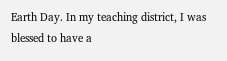Earth Day. In my teaching district, I was blessed to have a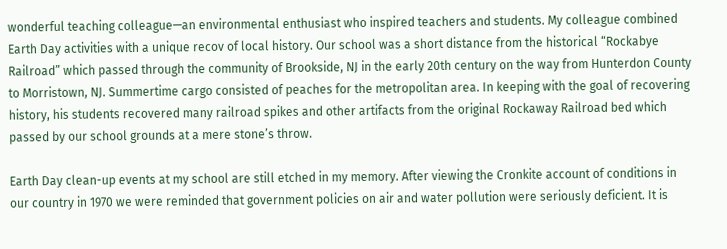wonderful teaching colleague—an environmental enthusiast who inspired teachers and students. My colleague combined Earth Day activities with a unique recov of local history. Our school was a short distance from the historical “Rockabye Railroad” which passed through the community of Brookside, NJ in the early 20th century on the way from Hunterdon County to Morristown, NJ. Summertime cargo consisted of peaches for the metropolitan area. In keeping with the goal of recovering history, his students recovered many railroad spikes and other artifacts from the original Rockaway Railroad bed which passed by our school grounds at a mere stone’s throw.

Earth Day clean-up events at my school are still etched in my memory. After viewing the Cronkite account of conditions in our country in 1970 we were reminded that government policies on air and water pollution were seriously deficient. It is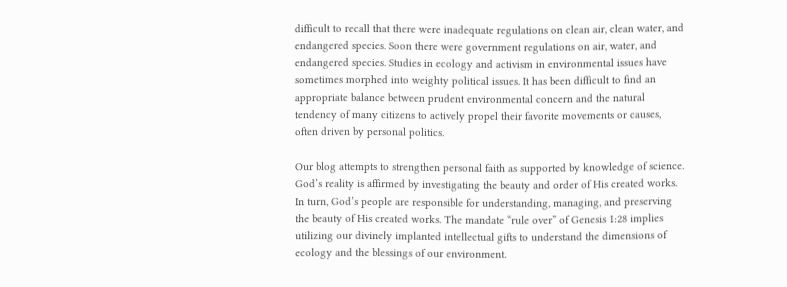difficult to recall that there were inadequate regulations on clean air, clean water, and endangered species. Soon there were government regulations on air, water, and endangered species. Studies in ecology and activism in environmental issues have sometimes morphed into weighty political issues. It has been difficult to find an appropriate balance between prudent environmental concern and the natural tendency of many citizens to actively propel their favorite movements or causes, often driven by personal politics.

Our blog attempts to strengthen personal faith as supported by knowledge of science. God’s reality is affirmed by investigating the beauty and order of His created works. In turn, God’s people are responsible for understanding, managing, and preserving the beauty of His created works. The mandate “rule over” of Genesis 1:28 implies utilizing our divinely implanted intellectual gifts to understand the dimensions of ecology and the blessings of our environment.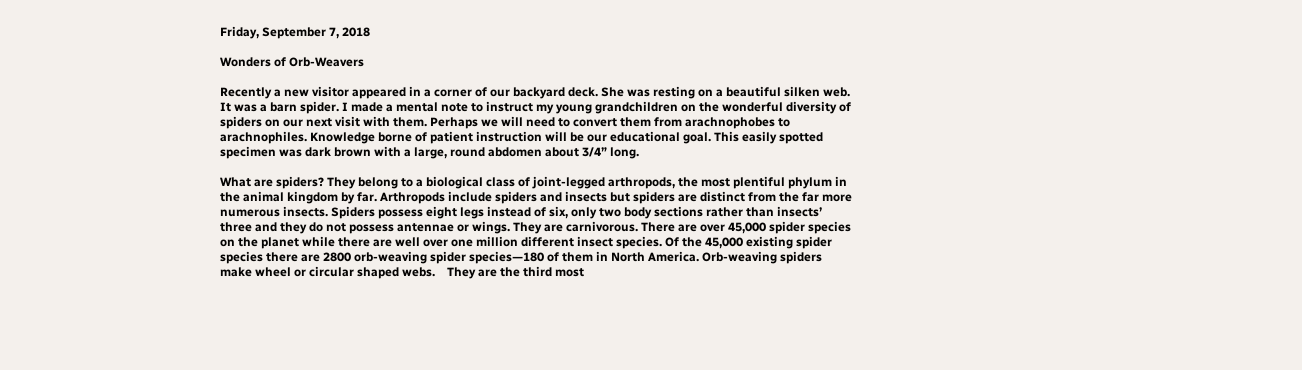Friday, September 7, 2018

Wonders of Orb-Weavers

Recently a new visitor appeared in a corner of our backyard deck. She was resting on a beautiful silken web. It was a barn spider. I made a mental note to instruct my young grandchildren on the wonderful diversity of spiders on our next visit with them. Perhaps we will need to convert them from arachnophobes to arachnophiles. Knowledge borne of patient instruction will be our educational goal. This easily spotted specimen was dark brown with a large, round abdomen about 3/4” long.

What are spiders? They belong to a biological class of joint-legged arthropods, the most plentiful phylum in the animal kingdom by far. Arthropods include spiders and insects but spiders are distinct from the far more numerous insects. Spiders possess eight legs instead of six, only two body sections rather than insects’ three and they do not possess antennae or wings. They are carnivorous. There are over 45,000 spider species on the planet while there are well over one million different insect species. Of the 45,000 existing spider species there are 2800 orb-weaving spider species—180 of them in North America. Orb-weaving spiders make wheel or circular shaped webs.    They are the third most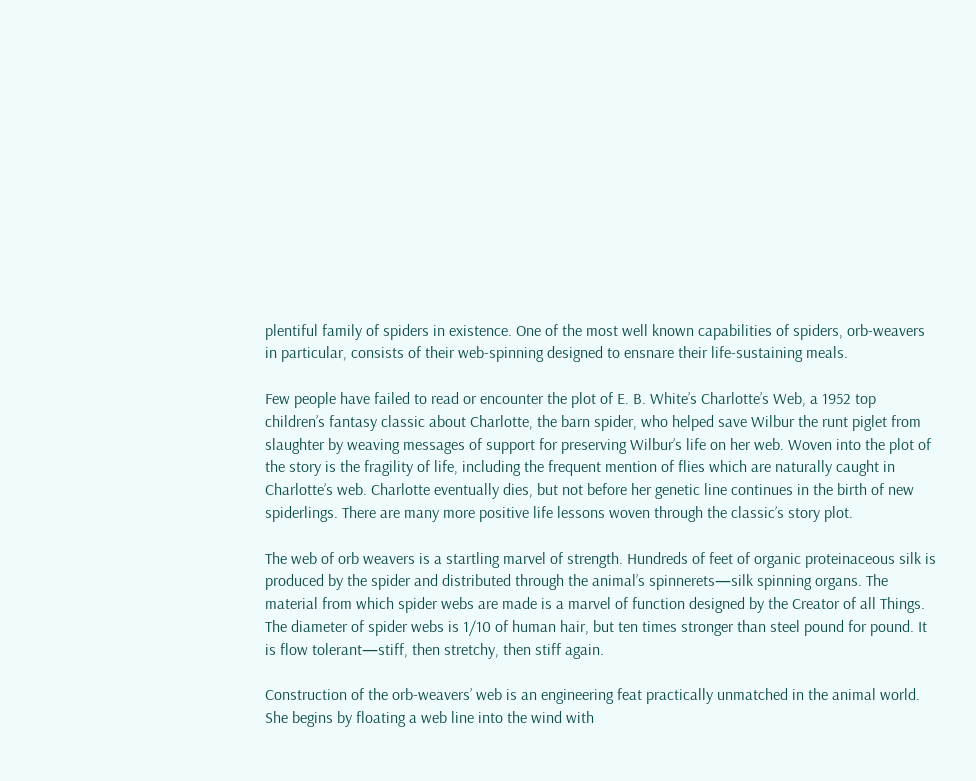plentiful family of spiders in existence. One of the most well known capabilities of spiders, orb-weavers in particular, consists of their web-spinning designed to ensnare their life-sustaining meals.

Few people have failed to read or encounter the plot of E. B. White’s Charlotte’s Web, a 1952 top children’s fantasy classic about Charlotte, the barn spider, who helped save Wilbur the runt piglet from slaughter by weaving messages of support for preserving Wilbur’s life on her web. Woven into the plot of the story is the fragility of life, including the frequent mention of flies which are naturally caught in Charlotte’s web. Charlotte eventually dies, but not before her genetic line continues in the birth of new spiderlings. There are many more positive life lessons woven through the classic’s story plot.

The web of orb weavers is a startling marvel of strength. Hundreds of feet of organic proteinaceous silk is produced by the spider and distributed through the animal’s spinnerets—silk spinning organs. The material from which spider webs are made is a marvel of function designed by the Creator of all Things. The diameter of spider webs is 1/10 of human hair, but ten times stronger than steel pound for pound. It is flow tolerant—stiff, then stretchy, then stiff again.

Construction of the orb-weavers’ web is an engineering feat practically unmatched in the animal world. She begins by floating a web line into the wind with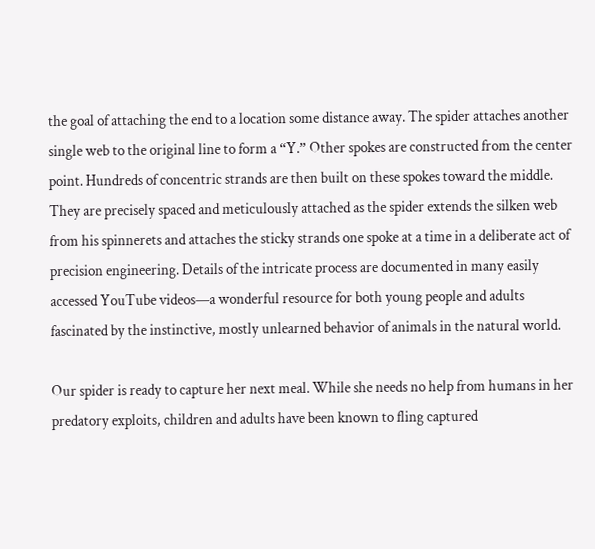the goal of attaching the end to a location some distance away. The spider attaches another single web to the original line to form a “Y.” Other spokes are constructed from the center point. Hundreds of concentric strands are then built on these spokes toward the middle. They are precisely spaced and meticulously attached as the spider extends the silken web from his spinnerets and attaches the sticky strands one spoke at a time in a deliberate act of precision engineering. Details of the intricate process are documented in many easily accessed YouTube videos—a wonderful resource for both young people and adults fascinated by the instinctive, mostly unlearned behavior of animals in the natural world.

Our spider is ready to capture her next meal. While she needs no help from humans in her predatory exploits, children and adults have been known to fling captured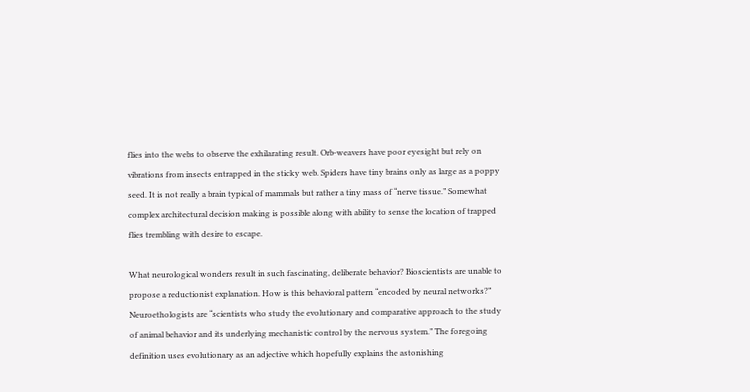flies into the webs to observe the exhilarating result. Orb-weavers have poor eyesight but rely on vibrations from insects entrapped in the sticky web. Spiders have tiny brains only as large as a poppy seed. It is not really a brain typical of mammals but rather a tiny mass of “nerve tissue.” Somewhat complex architectural decision making is possible along with ability to sense the location of trapped flies trembling with desire to escape.

What neurological wonders result in such fascinating, deliberate behavior? Bioscientists are unable to propose a reductionist explanation. How is this behavioral pattern “encoded by neural networks?” Neuroethologists are “scientists who study the evolutionary and comparative approach to the study of animal behavior and its underlying mechanistic control by the nervous system.” The foregoing definition uses evolutionary as an adjective which hopefully explains the astonishing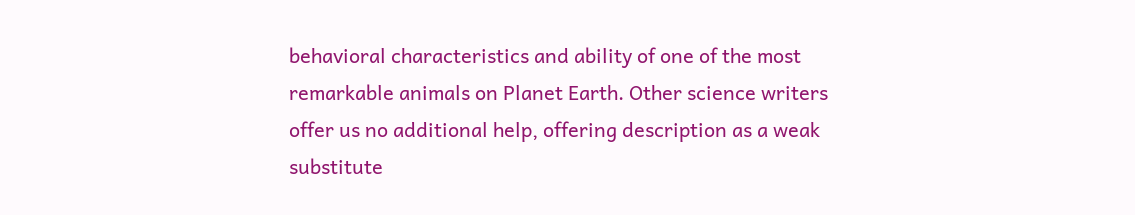behavioral characteristics and ability of one of the most remarkable animals on Planet Earth. Other science writers offer us no additional help, offering description as a weak substitute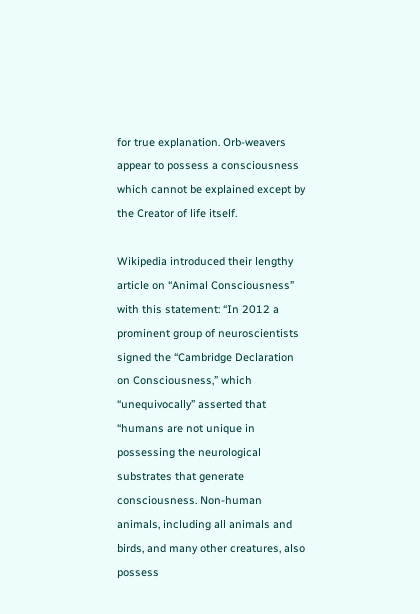for true explanation. Orb-weavers appear to possess a consciousness which cannot be explained except by the Creator of life itself.

Wikipedia introduced their lengthy article on “Animal Consciousness” with this statement: “In 2012 a prominent group of neuroscientists signed the “Cambridge Declaration on Consciousness,” which “unequivocally” asserted that “humans are not unique in possessing the neurological substrates that generate consciousness. Non-human animals, including all animals and birds, and many other creatures, also possess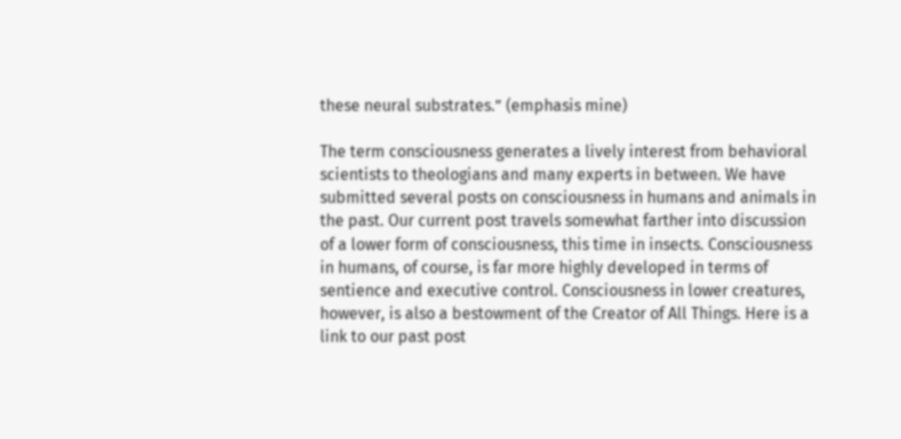these neural substrates.” (emphasis mine)

The term consciousness generates a lively interest from behavioral scientists to theologians and many experts in between. We have submitted several posts on consciousness in humans and animals in the past. Our current post travels somewhat farther into discussion of a lower form of consciousness, this time in insects. Consciousness in humans, of course, is far more highly developed in terms of sentience and executive control. Consciousness in lower creatures, however, is also a bestowment of the Creator of All Things. Here is a link to our past post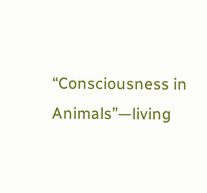“Consciousness in Animals”—living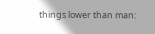things lower than man: